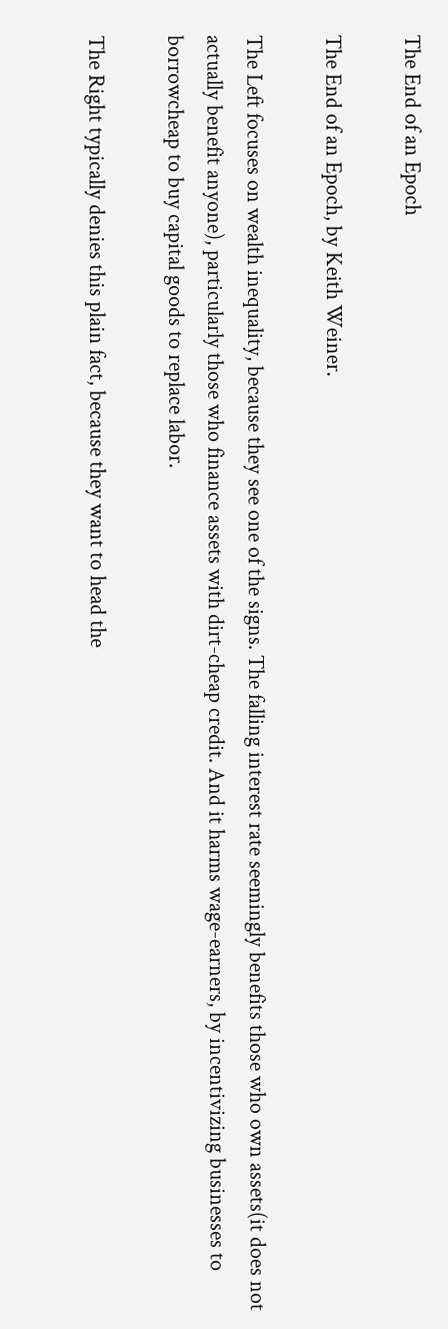The End of an Epoch

The End of an Epoch, by Keith Weiner.

The Left focuses on wealth inequality, because they see one of the signs. The falling interest rate seemingly benefits those who own assets(it does not actually benefit anyone), particularly those who finance assets with dirt-cheap credit. And it harms wage-earners, by incentivizing businesses to borrowcheap to buy capital goods to replace labor.

The Right typically denies this plain fact, because they want to head the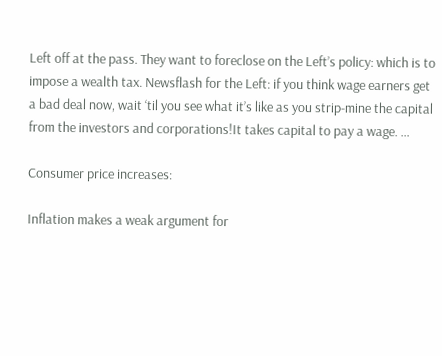Left off at the pass. They want to foreclose on the Left’s policy: which is to impose a wealth tax. Newsflash for the Left: if you think wage earners get a bad deal now, wait ‘til you see what it’s like as you strip-mine the capital from the investors and corporations!It takes capital to pay a wage. …

Consumer price increases:

Inflation makes a weak argument for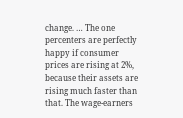change. … The one percenters are perfectly happy if consumer prices are rising at 2%, because their assets are rising much faster than that. The wage-earners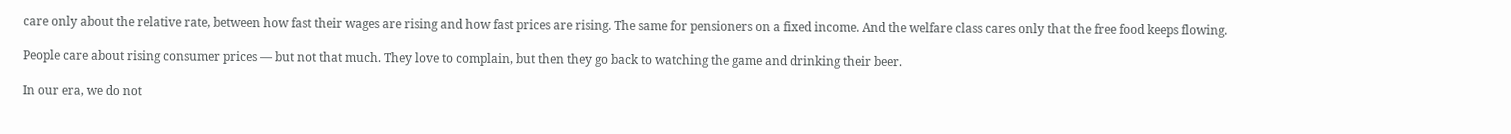care only about the relative rate, between how fast their wages are rising and how fast prices are rising. The same for pensioners on a fixed income. And the welfare class cares only that the free food keeps flowing.

People care about rising consumer prices — but not that much. They love to complain, but then they go back to watching the game and drinking their beer.

In our era, we do not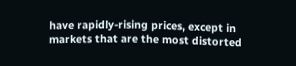have rapidly-rising prices, except in markets that are the most distorted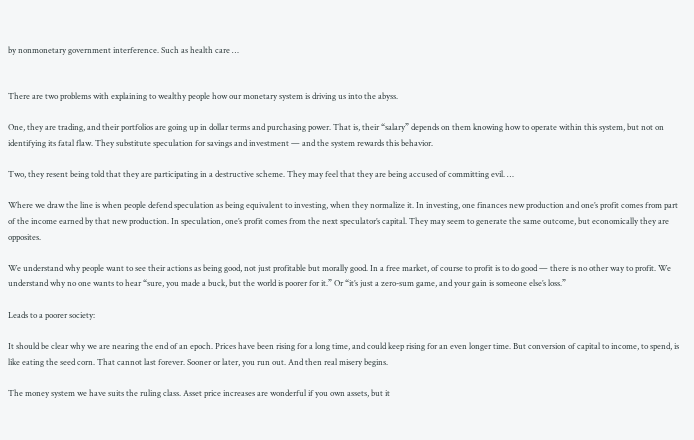by nonmonetary government interference. Such as health care …


There are two problems with explaining to wealthy people how our monetary system is driving us into the abyss.

One, they are trading, and their portfolios are going up in dollar terms and purchasing power. That is, their “salary” depends on them knowing how to operate within this system, but not on identifying its fatal flaw. They substitute speculation for savings and investment — and the system rewards this behavior.

Two, they resent being told that they are participating in a destructive scheme. They may feel that they are being accused of committing evil. …

Where we draw the line is when people defend speculation as being equivalent to investing, when they normalize it. In investing, one finances new production and one’s profit comes from part of the income earned by that new production. In speculation, one’s profit comes from the next speculator’s capital. They may seem to generate the same outcome, but economically they are opposites.

We understand why people want to see their actions as being good, not just profitable but morally good. In a free market, of course to profit is to do good — there is no other way to profit. We understand why no one wants to hear “sure, you made a buck, but the world is poorer for it.” Or “it’s just a zero-sum game, and your gain is someone else’s loss.”

Leads to a poorer society:

It should be clear why we are nearing the end of an epoch. Prices have been rising for a long time, and could keep rising for an even longer time. But conversion of capital to income, to spend, is like eating the seed corn. That cannot last forever. Sooner or later, you run out. And then real misery begins.

The money system we have suits the ruling class. Asset price increases are wonderful if you own assets, but it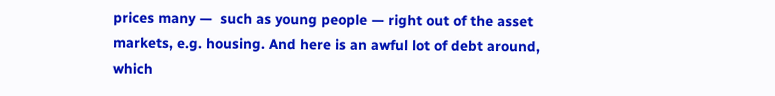prices many —  such as young people — right out of the asset markets, e.g. housing. And here is an awful lot of debt around, which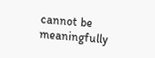cannot be meaningfully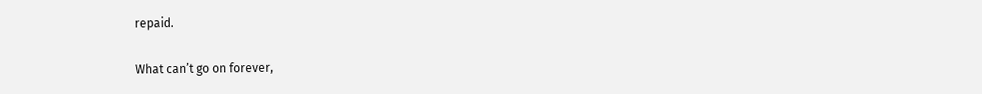repaid.

What can’t go on forever,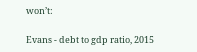won’t:

Evans - debt to gdp ratio, 2015